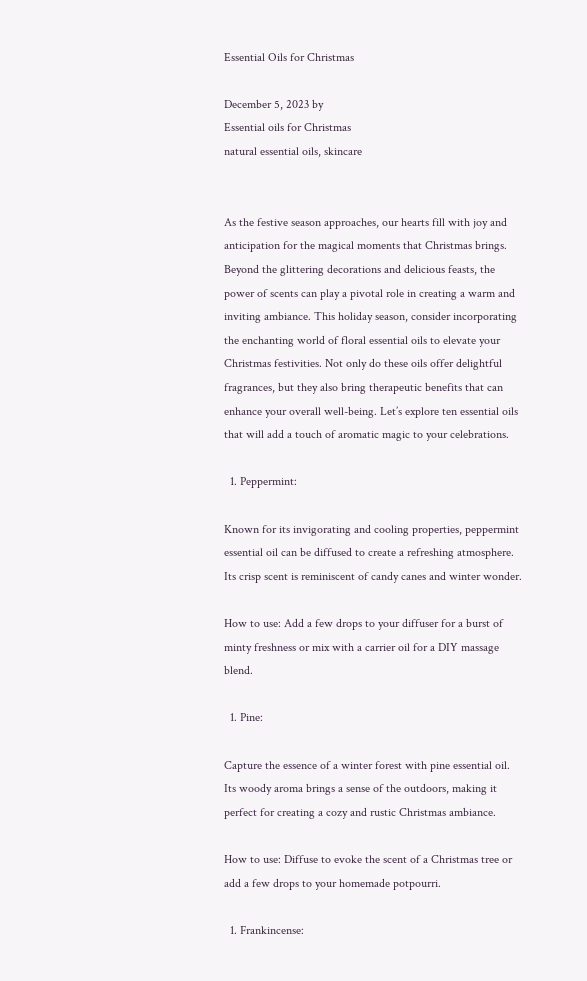Essential Oils for Christmas

December 5, 2023 by
Essential oils for Christmas
natural essential oils, skincare


As the festive season approaches, our hearts fill with joy and anticipation for the magical moments that Christmas brings. Beyond the glittering decorations and delicious feasts, the power of scents can play a pivotal role in creating a warm and inviting ambiance. This holiday season, consider incorporating the enchanting world of floral essential oils to elevate your Christmas festivities. Not only do these oils offer delightful fragrances, but they also bring therapeutic benefits that can enhance your overall well-being. Let’s explore ten essential oils that will add a touch of aromatic magic to your celebrations.

  1. Peppermint:

Known for its invigorating and cooling properties, peppermint essential oil can be diffused to create a refreshing atmosphere. Its crisp scent is reminiscent of candy canes and winter wonder.

How to use: Add a few drops to your diffuser for a burst of minty freshness or mix with a carrier oil for a DIY massage blend.

  1. Pine:

Capture the essence of a winter forest with pine essential oil. Its woody aroma brings a sense of the outdoors, making it perfect for creating a cozy and rustic Christmas ambiance.

How to use: Diffuse to evoke the scent of a Christmas tree or add a few drops to your homemade potpourri.

  1. Frankincense: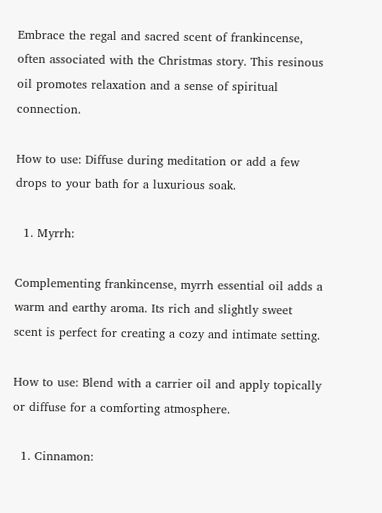Embrace the regal and sacred scent of frankincense, often associated with the Christmas story. This resinous oil promotes relaxation and a sense of spiritual connection.

How to use: Diffuse during meditation or add a few drops to your bath for a luxurious soak.

  1. Myrrh:

Complementing frankincense, myrrh essential oil adds a warm and earthy aroma. Its rich and slightly sweet scent is perfect for creating a cozy and intimate setting.

How to use: Blend with a carrier oil and apply topically or diffuse for a comforting atmosphere.

  1. Cinnamon: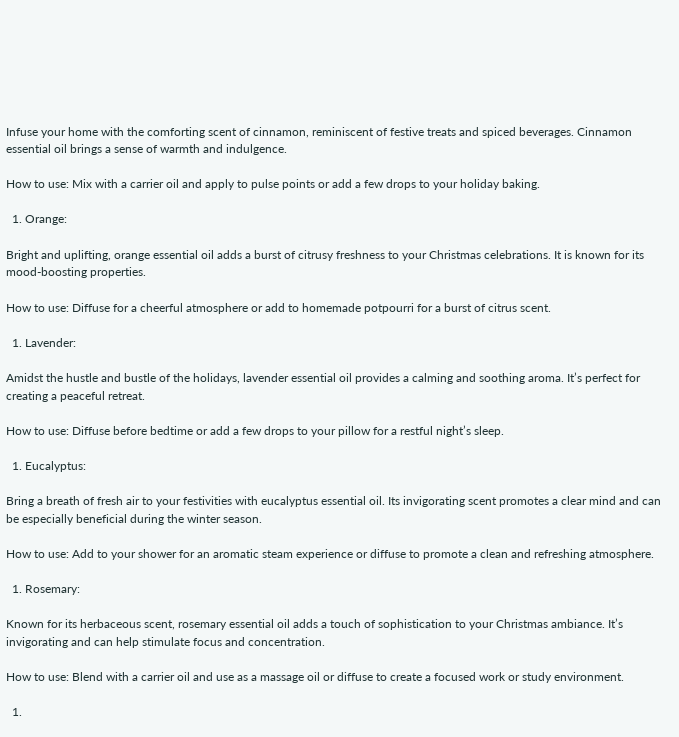Infuse your home with the comforting scent of cinnamon, reminiscent of festive treats and spiced beverages. Cinnamon essential oil brings a sense of warmth and indulgence.

How to use: Mix with a carrier oil and apply to pulse points or add a few drops to your holiday baking.

  1. Orange:

Bright and uplifting, orange essential oil adds a burst of citrusy freshness to your Christmas celebrations. It is known for its mood-boosting properties.

How to use: Diffuse for a cheerful atmosphere or add to homemade potpourri for a burst of citrus scent.

  1. Lavender:

Amidst the hustle and bustle of the holidays, lavender essential oil provides a calming and soothing aroma. It’s perfect for creating a peaceful retreat.

How to use: Diffuse before bedtime or add a few drops to your pillow for a restful night’s sleep.

  1. Eucalyptus:

Bring a breath of fresh air to your festivities with eucalyptus essential oil. Its invigorating scent promotes a clear mind and can be especially beneficial during the winter season.

How to use: Add to your shower for an aromatic steam experience or diffuse to promote a clean and refreshing atmosphere.

  1. Rosemary:

Known for its herbaceous scent, rosemary essential oil adds a touch of sophistication to your Christmas ambiance. It’s invigorating and can help stimulate focus and concentration.

How to use: Blend with a carrier oil and use as a massage oil or diffuse to create a focused work or study environment.

  1.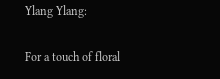Ylang Ylang:

For a touch of floral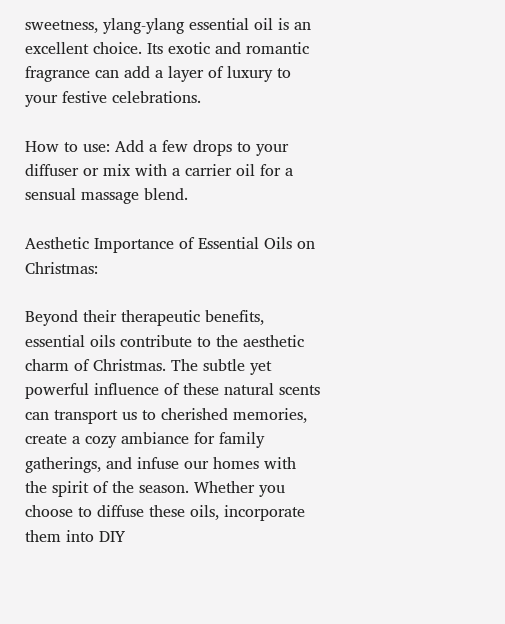sweetness, ylang-ylang essential oil is an excellent choice. Its exotic and romantic fragrance can add a layer of luxury to your festive celebrations.

How to use: Add a few drops to your diffuser or mix with a carrier oil for a sensual massage blend.

Aesthetic Importance of Essential Oils on Christmas:

Beyond their therapeutic benefits, essential oils contribute to the aesthetic charm of Christmas. The subtle yet powerful influence of these natural scents can transport us to cherished memories, create a cozy ambiance for family gatherings, and infuse our homes with the spirit of the season. Whether you choose to diffuse these oils, incorporate them into DIY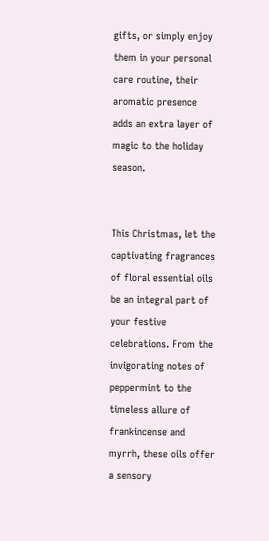gifts, or simply enjoy them in your personal care routine, their aromatic presence adds an extra layer of magic to the holiday season.


This Christmas, let the captivating fragrances of floral essential oils be an integral part of your festive celebrations. From the invigorating notes of peppermint to the timeless allure of frankincense and myrrh, these oils offer a sensory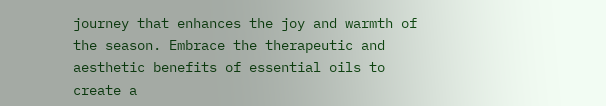journey that enhances the joy and warmth of the season. Embrace the therapeutic and aesthetic benefits of essential oils to create a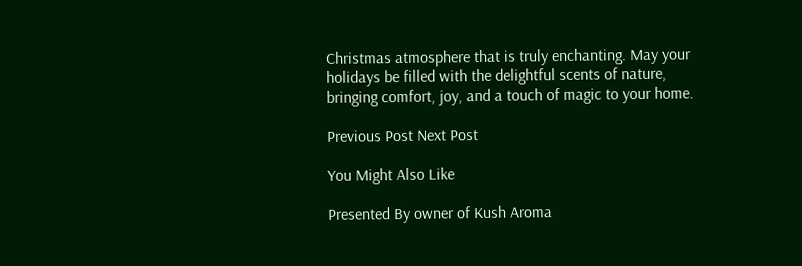Christmas atmosphere that is truly enchanting. May your holidays be filled with the delightful scents of nature, bringing comfort, joy, and a touch of magic to your home.

Previous Post Next Post

You Might Also Like

Presented By owner of Kush Aroma